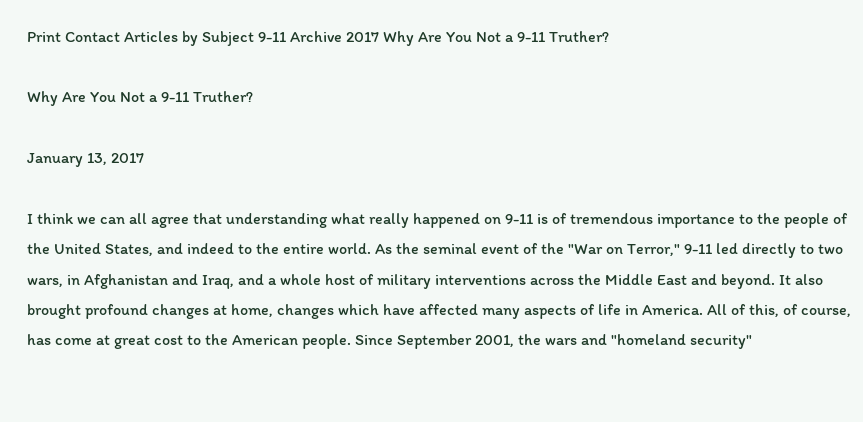Print Contact Articles by Subject 9-11 Archive 2017 Why Are You Not a 9-11 Truther?

Why Are You Not a 9-11 Truther?

January 13, 2017

I think we can all agree that understanding what really happened on 9-11 is of tremendous importance to the people of the United States, and indeed to the entire world. As the seminal event of the "War on Terror," 9-11 led directly to two wars, in Afghanistan and Iraq, and a whole host of military interventions across the Middle East and beyond. It also brought profound changes at home, changes which have affected many aspects of life in America. All of this, of course, has come at great cost to the American people. Since September 2001, the wars and "homeland security"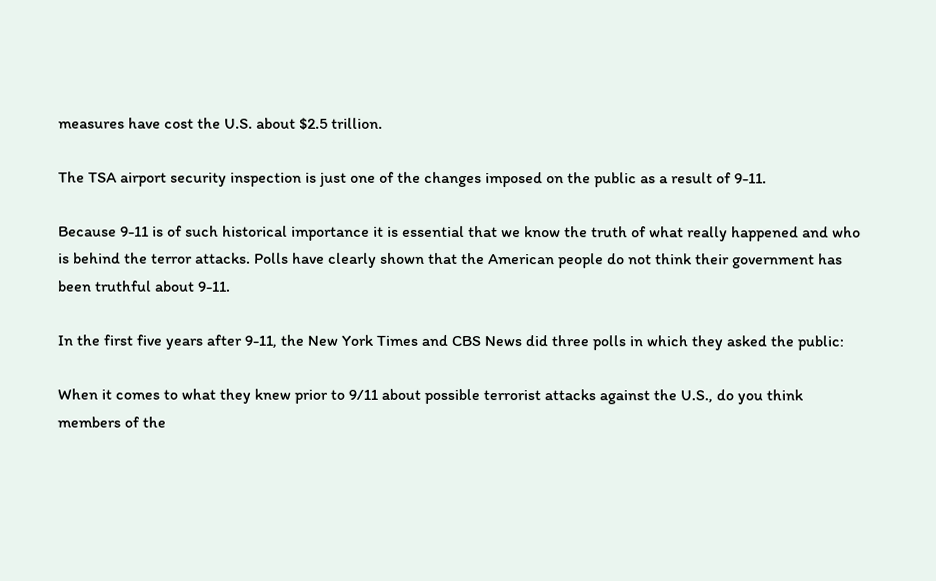measures have cost the U.S. about $2.5 trillion.

The TSA airport security inspection is just one of the changes imposed on the public as a result of 9-11.

Because 9-11 is of such historical importance it is essential that we know the truth of what really happened and who is behind the terror attacks. Polls have clearly shown that the American people do not think their government has been truthful about 9-11.

In the first five years after 9-11, the New York Times and CBS News did three polls in which they asked the public:

When it comes to what they knew prior to 9/11 about possible terrorist attacks against the U.S., do you think members of the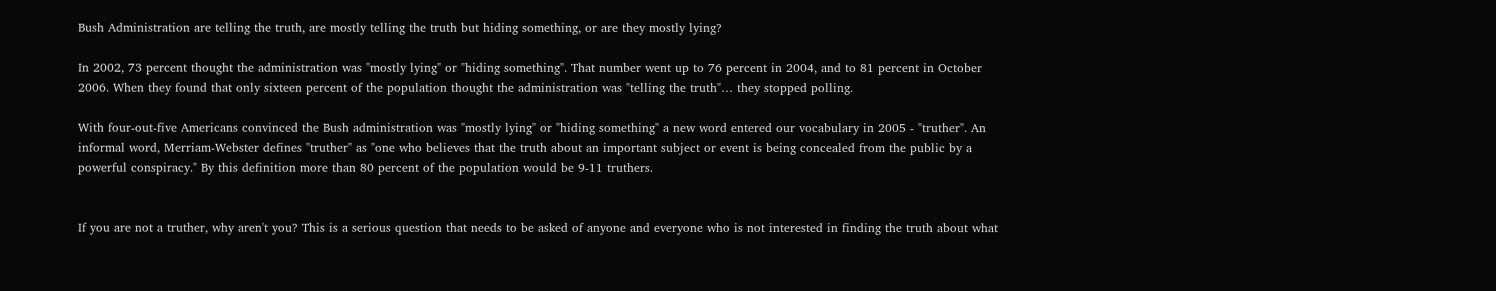Bush Administration are telling the truth, are mostly telling the truth but hiding something, or are they mostly lying?

In 2002, 73 percent thought the administration was "mostly lying" or "hiding something". That number went up to 76 percent in 2004, and to 81 percent in October 2006. When they found that only sixteen percent of the population thought the administration was "telling the truth"… they stopped polling.

With four-out-five Americans convinced the Bush administration was "mostly lying" or "hiding something" a new word entered our vocabulary in 2005 - "truther". An informal word, Merriam-Webster defines "truther" as "one who believes that the truth about an important subject or event is being concealed from the public by a powerful conspiracy." By this definition more than 80 percent of the population would be 9-11 truthers.


If you are not a truther, why aren't you? This is a serious question that needs to be asked of anyone and everyone who is not interested in finding the truth about what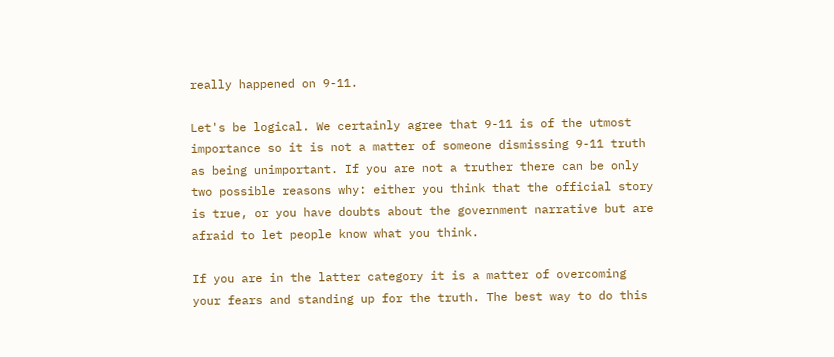really happened on 9-11.

Let's be logical. We certainly agree that 9-11 is of the utmost importance so it is not a matter of someone dismissing 9-11 truth as being unimportant. If you are not a truther there can be only two possible reasons why: either you think that the official story is true, or you have doubts about the government narrative but are afraid to let people know what you think.

If you are in the latter category it is a matter of overcoming your fears and standing up for the truth. The best way to do this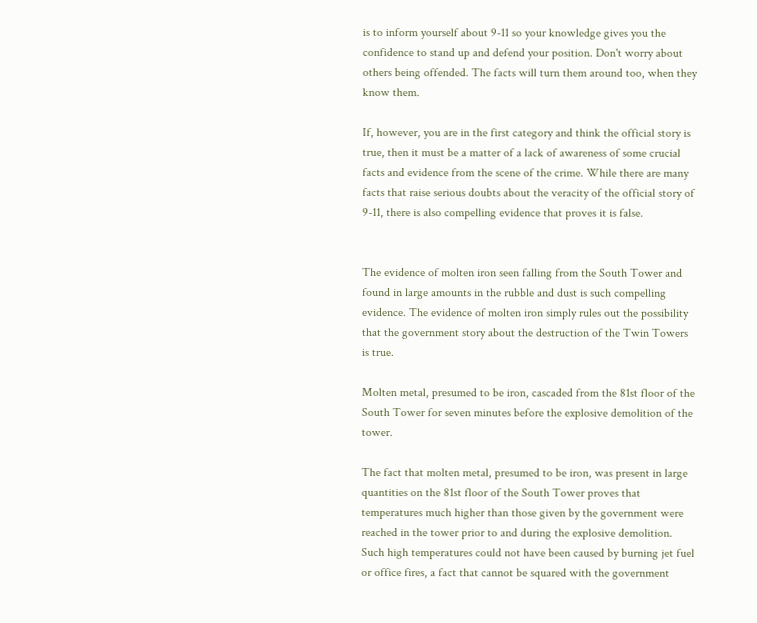is to inform yourself about 9-11 so your knowledge gives you the confidence to stand up and defend your position. Don't worry about others being offended. The facts will turn them around too, when they know them.

If, however, you are in the first category and think the official story is true, then it must be a matter of a lack of awareness of some crucial facts and evidence from the scene of the crime. While there are many facts that raise serious doubts about the veracity of the official story of 9-11, there is also compelling evidence that proves it is false.


The evidence of molten iron seen falling from the South Tower and found in large amounts in the rubble and dust is such compelling evidence. The evidence of molten iron simply rules out the possibility that the government story about the destruction of the Twin Towers is true.

Molten metal, presumed to be iron, cascaded from the 81st floor of the South Tower for seven minutes before the explosive demolition of the tower.

The fact that molten metal, presumed to be iron, was present in large quantities on the 81st floor of the South Tower proves that temperatures much higher than those given by the government were reached in the tower prior to and during the explosive demolition. Such high temperatures could not have been caused by burning jet fuel or office fires, a fact that cannot be squared with the government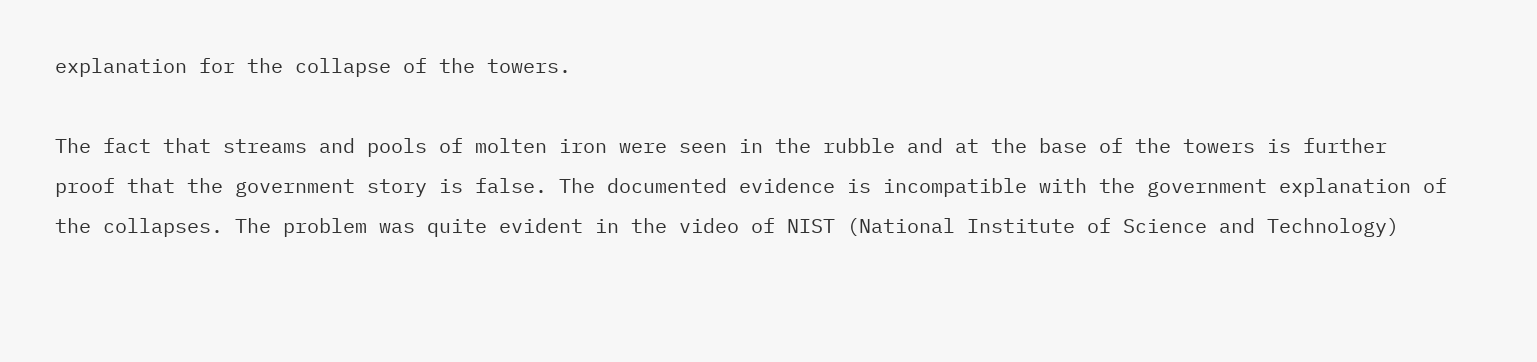explanation for the collapse of the towers.

The fact that streams and pools of molten iron were seen in the rubble and at the base of the towers is further proof that the government story is false. The documented evidence is incompatible with the government explanation of the collapses. The problem was quite evident in the video of NIST (National Institute of Science and Technology)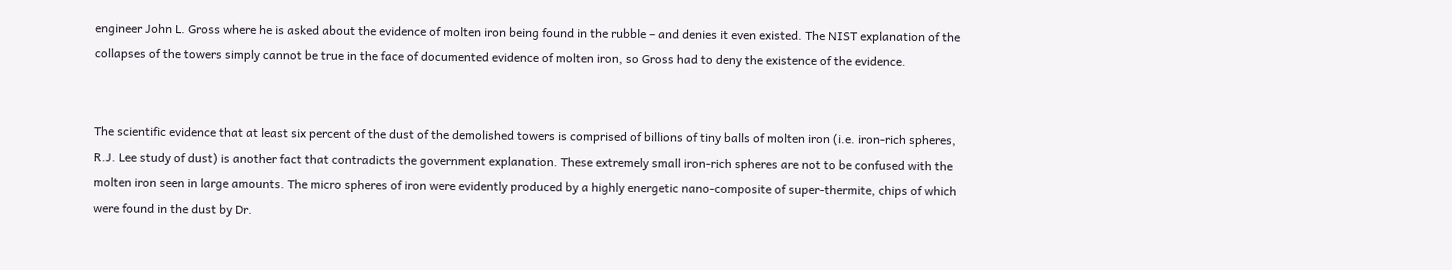engineer John L. Gross where he is asked about the evidence of molten iron being found in the rubble – and denies it even existed. The NIST explanation of the collapses of the towers simply cannot be true in the face of documented evidence of molten iron, so Gross had to deny the existence of the evidence.


The scientific evidence that at least six percent of the dust of the demolished towers is comprised of billions of tiny balls of molten iron (i.e. iron-rich spheres, R.J. Lee study of dust) is another fact that contradicts the government explanation. These extremely small iron-rich spheres are not to be confused with the molten iron seen in large amounts. The micro spheres of iron were evidently produced by a highly energetic nano-composite of super-thermite, chips of which were found in the dust by Dr.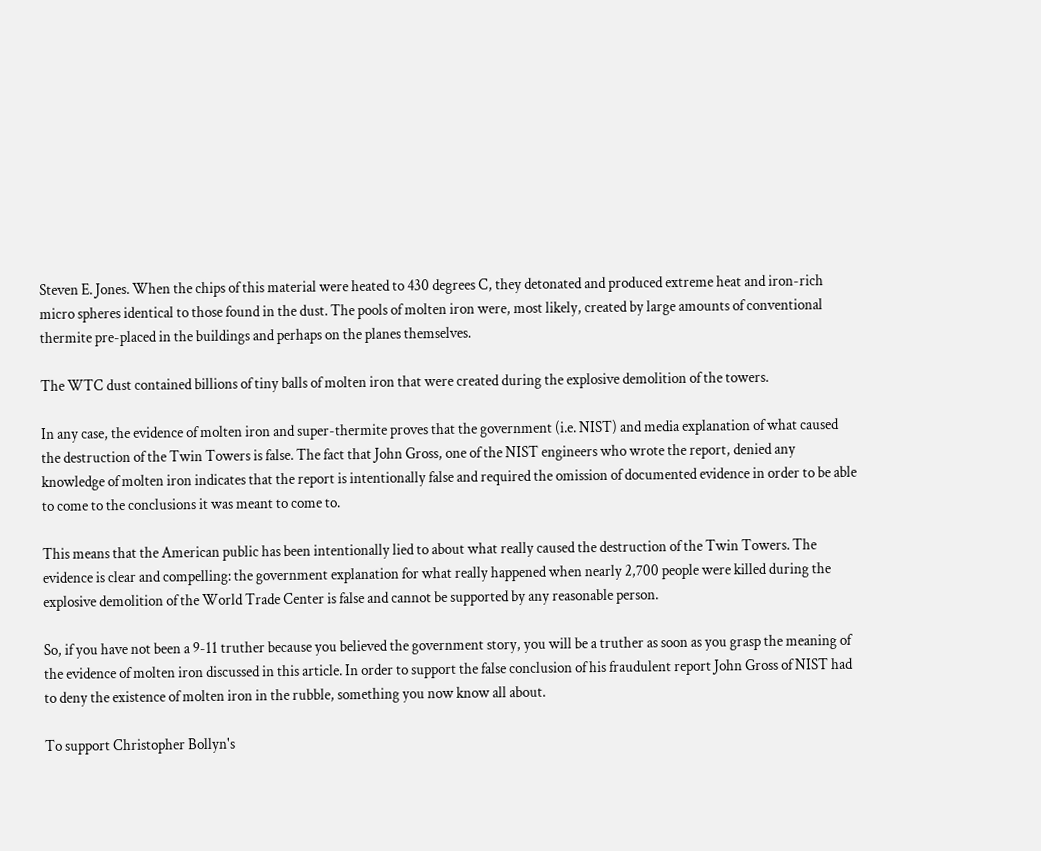Steven E. Jones. When the chips of this material were heated to 430 degrees C, they detonated and produced extreme heat and iron-rich micro spheres identical to those found in the dust. The pools of molten iron were, most likely, created by large amounts of conventional thermite pre-placed in the buildings and perhaps on the planes themselves.

The WTC dust contained billions of tiny balls of molten iron that were created during the explosive demolition of the towers.

In any case, the evidence of molten iron and super-thermite proves that the government (i.e. NIST) and media explanation of what caused the destruction of the Twin Towers is false. The fact that John Gross, one of the NIST engineers who wrote the report, denied any knowledge of molten iron indicates that the report is intentionally false and required the omission of documented evidence in order to be able to come to the conclusions it was meant to come to.

This means that the American public has been intentionally lied to about what really caused the destruction of the Twin Towers. The evidence is clear and compelling: the government explanation for what really happened when nearly 2,700 people were killed during the explosive demolition of the World Trade Center is false and cannot be supported by any reasonable person.

So, if you have not been a 9-11 truther because you believed the government story, you will be a truther as soon as you grasp the meaning of the evidence of molten iron discussed in this article. In order to support the false conclusion of his fraudulent report John Gross of NIST had to deny the existence of molten iron in the rubble, something you now know all about.

To support Christopher Bollyn's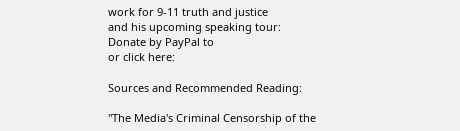work for 9-11 truth and justice
and his upcoming speaking tour:
Donate by PayPal to
or click here:

Sources and Recommended Reading:

"The Media's Criminal Censorship of the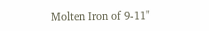Molten Iron of 9-11"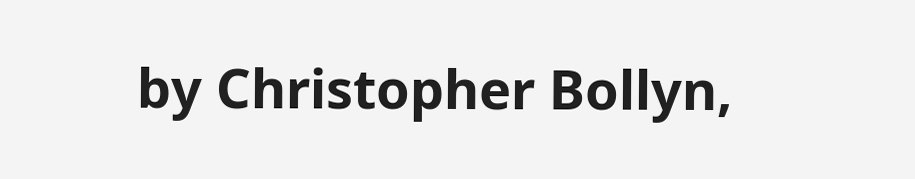by Christopher Bollyn,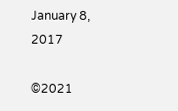January 8, 2017

©2021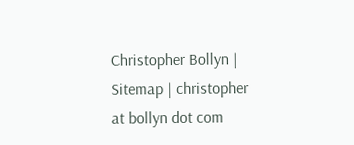Christopher Bollyn | Sitemap | christopher at bollyn dot com